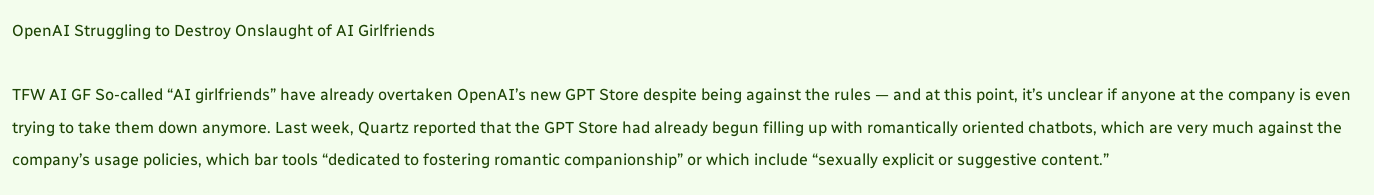OpenAI Struggling to Destroy Onslaught of AI Girlfriends

TFW AI GF So-called “AI girlfriends” have already overtaken OpenAI’s new GPT Store despite being against the rules — and at this point, it’s unclear if anyone at the company is even trying to take them down anymore. Last week, Quartz reported that the GPT Store had already begun filling up with romantically oriented chatbots, which are very much against the company’s usage policies, which bar tools “dedicated to fostering romantic companionship” or which include “sexually explicit or suggestive content.”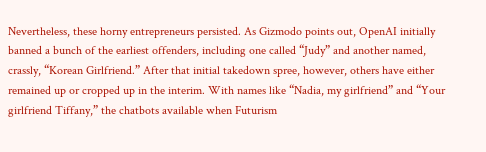Nevertheless, these horny entrepreneurs persisted. As Gizmodo points out, OpenAI initially banned a bunch of the earliest offenders, including one called “Judy” and another named, crassly, “Korean Girlfriend.” After that initial takedown spree, however, others have either remained up or cropped up in the interim. With names like “Nadia, my girlfriend” and “Your girlfriend Tiffany,” the chatbots available when Futurism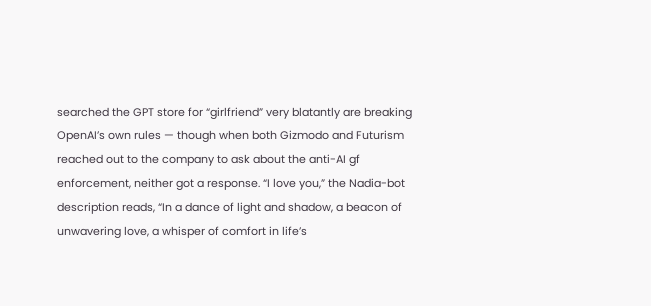searched the GPT store for “girlfriend” very blatantly are breaking OpenAI’s own rules — though when both Gizmodo and Futurism reached out to the company to ask about the anti-AI gf enforcement, neither got a response. “I love you,” the Nadia-bot description reads, “In a dance of light and shadow, a beacon of unwavering love, a whisper of comfort in life’s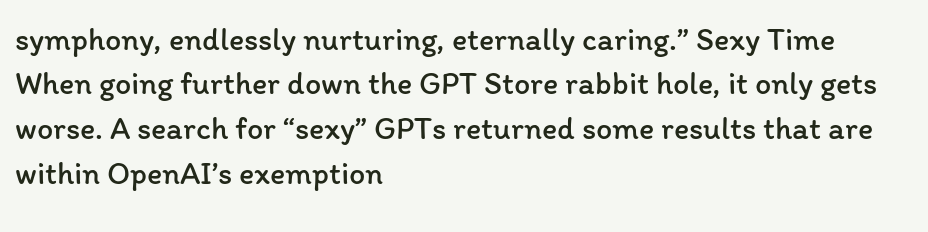symphony, endlessly nurturing, eternally caring.” Sexy Time When going further down the GPT Store rabbit hole, it only gets worse. A search for “sexy” GPTs returned some results that are within OpenAI’s exemption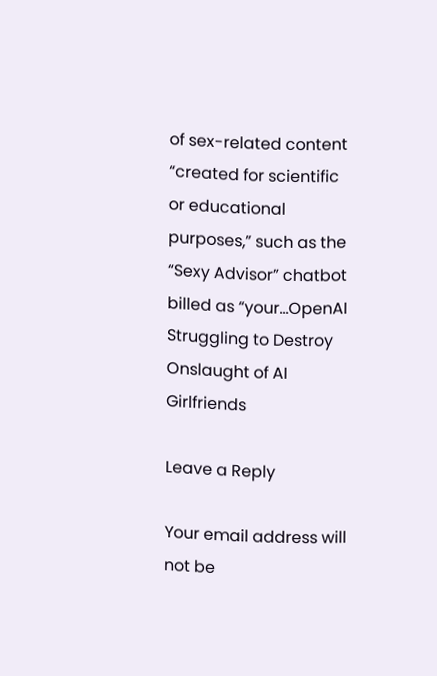of sex-related content “created for scientific or educational purposes,” such as the “Sexy Advisor” chatbot billed as “your…OpenAI Struggling to Destroy Onslaught of AI Girlfriends

Leave a Reply

Your email address will not be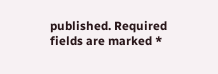published. Required fields are marked *